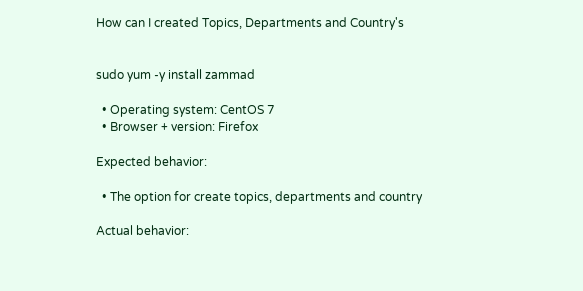How can I created Topics, Departments and Country's


sudo yum -y install zammad

  • Operating system: CentOS 7
  • Browser + version: Firefox

Expected behavior:

  • The option for create topics, departments and country

Actual behavior: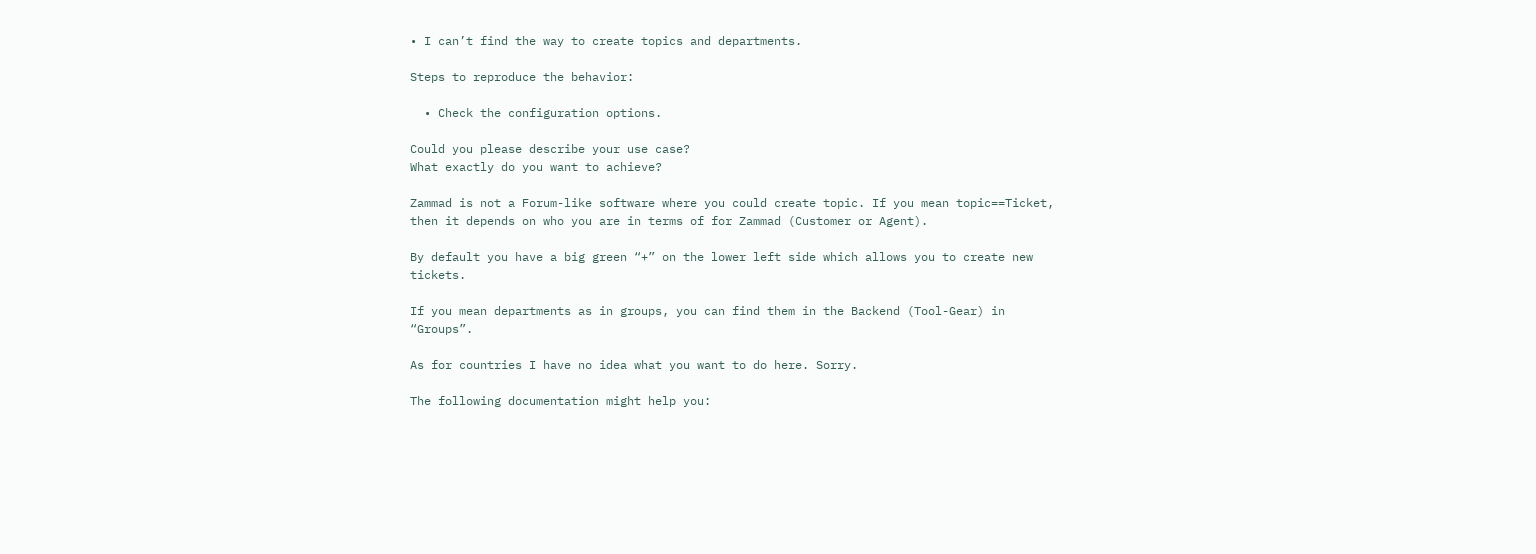• I can’t find the way to create topics and departments.

Steps to reproduce the behavior:

  • Check the configuration options.

Could you please describe your use case?
What exactly do you want to achieve?

Zammad is not a Forum-like software where you could create topic. If you mean topic==Ticket, then it depends on who you are in terms of for Zammad (Customer or Agent).

By default you have a big green “+” on the lower left side which allows you to create new tickets.

If you mean departments as in groups, you can find them in the Backend (Tool-Gear) in “Groups”.

As for countries I have no idea what you want to do here. Sorry.

The following documentation might help you: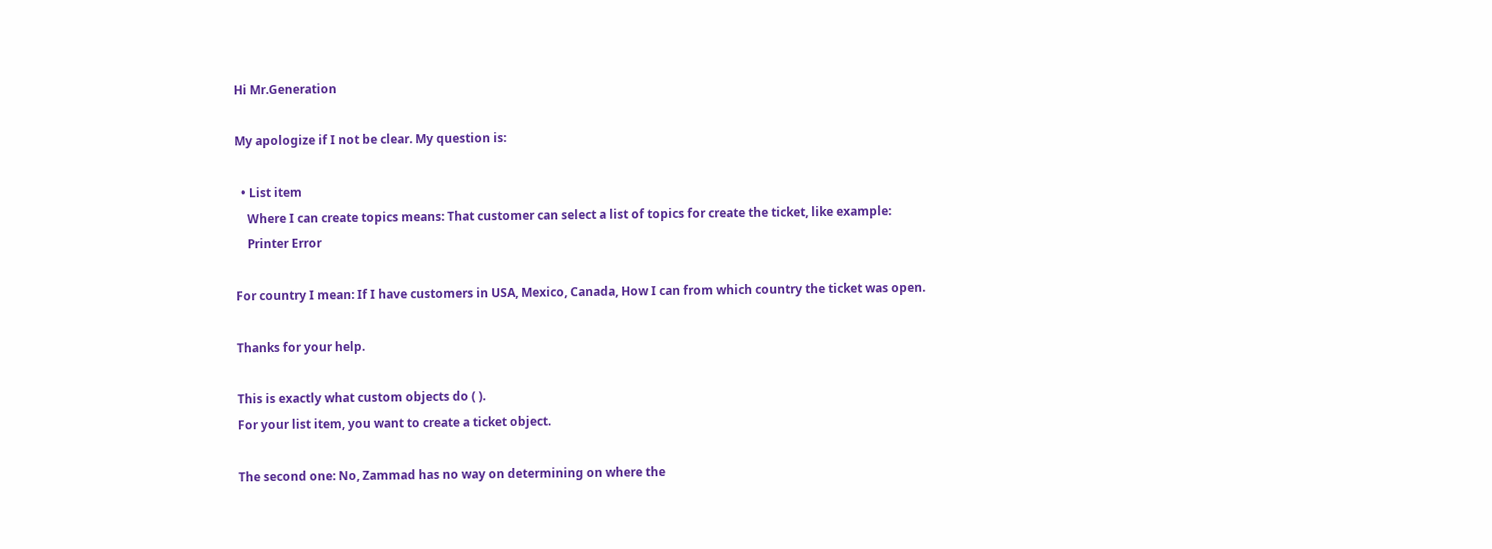Hi Mr.Generation

My apologize if I not be clear. My question is:

  • List item
    Where I can create topics means: That customer can select a list of topics for create the ticket, like example:
    Printer Error

For country I mean: If I have customers in USA, Mexico, Canada, How I can from which country the ticket was open.

Thanks for your help.

This is exactly what custom objects do ( ).
For your list item, you want to create a ticket object.

The second one: No, Zammad has no way on determining on where the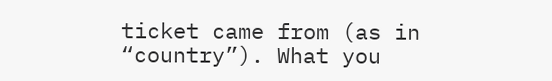ticket came from (as in “country”). What you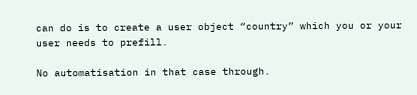can do is to create a user object “country” which you or your user needs to prefill.

No automatisation in that case through.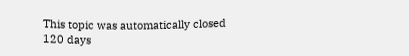This topic was automatically closed 120 days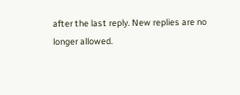after the last reply. New replies are no longer allowed.